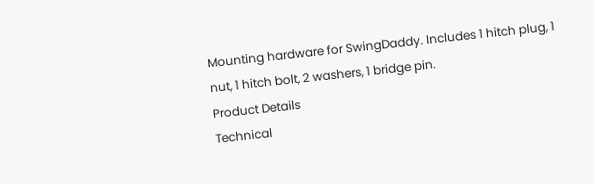Mounting hardware for SwingDaddy. Includes 1 hitch plug, 1 nut, 1 hitch bolt, 2 washers, 1 bridge pin.
Product Details
Technical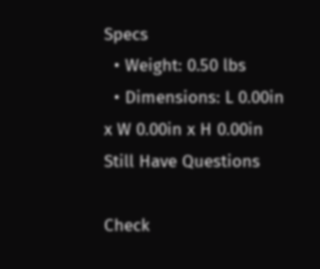Specs
  • Weight: 0.50 lbs
  • Dimensions: L 0.00in x W 0.00in x H 0.00in
Still Have Questions

Check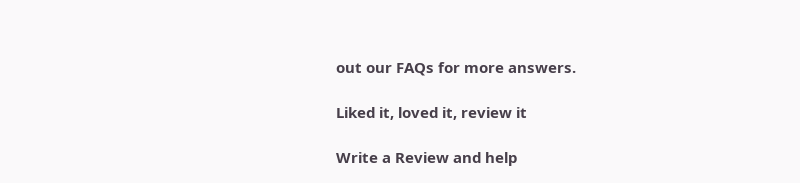out our FAQs for more answers.

Liked it, loved it, review it

Write a Review and help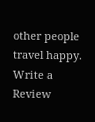other people travel happy.
Write a Review